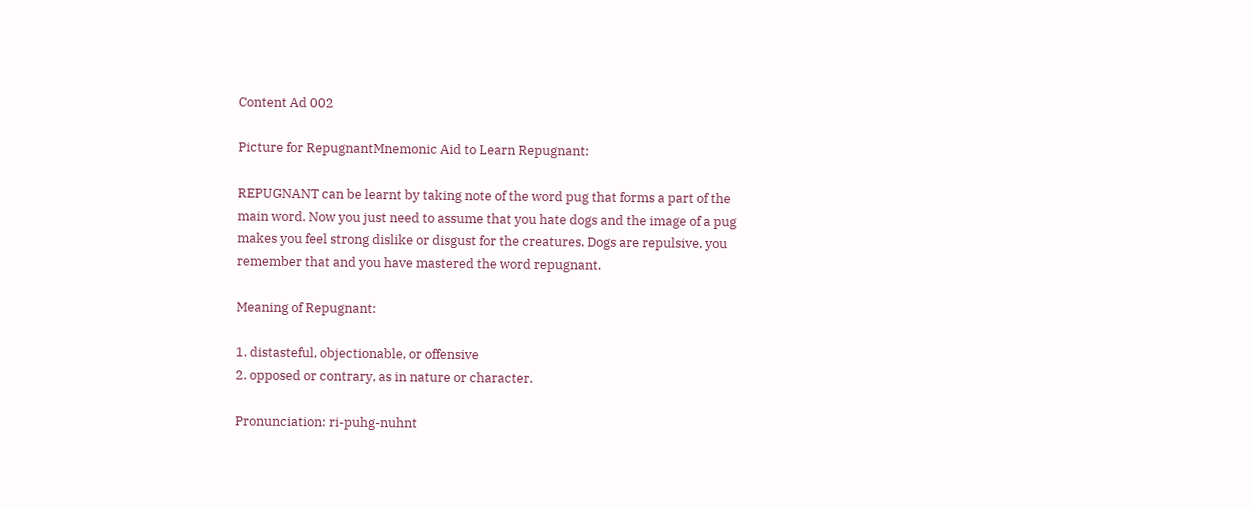Content Ad 002

Picture for RepugnantMnemonic Aid to Learn Repugnant:

REPUGNANT can be learnt by taking note of the word pug that forms a part of the main word. Now you just need to assume that you hate dogs and the image of a pug makes you feel strong dislike or disgust for the creatures. Dogs are repulsive, you remember that and you have mastered the word repugnant.

Meaning of Repugnant:

1. distasteful, objectionable, or offensive
2. opposed or contrary, as in nature or character.

Pronunciation: ri-puhg-nuhnt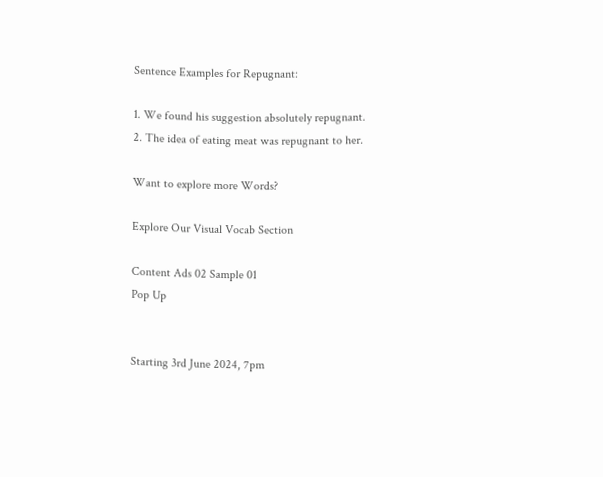Sentence Examples for Repugnant:

1. We found his suggestion absolutely repugnant.
2. The idea of eating meat was repugnant to her.

Want to explore more Words?

Explore Our Visual Vocab Section

Content Ads 02 Sample 01
Pop Up


Starting 3rd June 2024, 7pm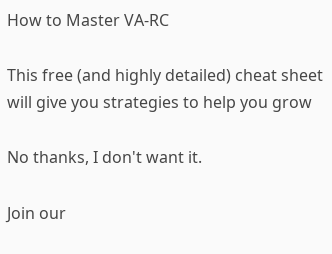How to Master VA-RC

This free (and highly detailed) cheat sheet will give you strategies to help you grow

No thanks, I don't want it.

Join our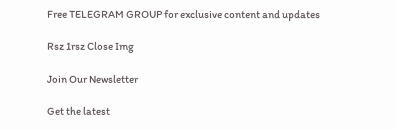Free TELEGRAM GROUP for exclusive content and updates

Rsz 1rsz Close Img

Join Our Newsletter

Get the latest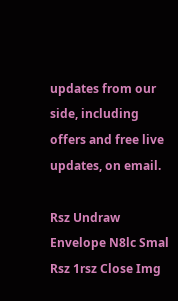updates from our side, including offers and free live updates, on email.

Rsz Undraw Envelope N8lc Smal
Rsz 1rsz Close Img